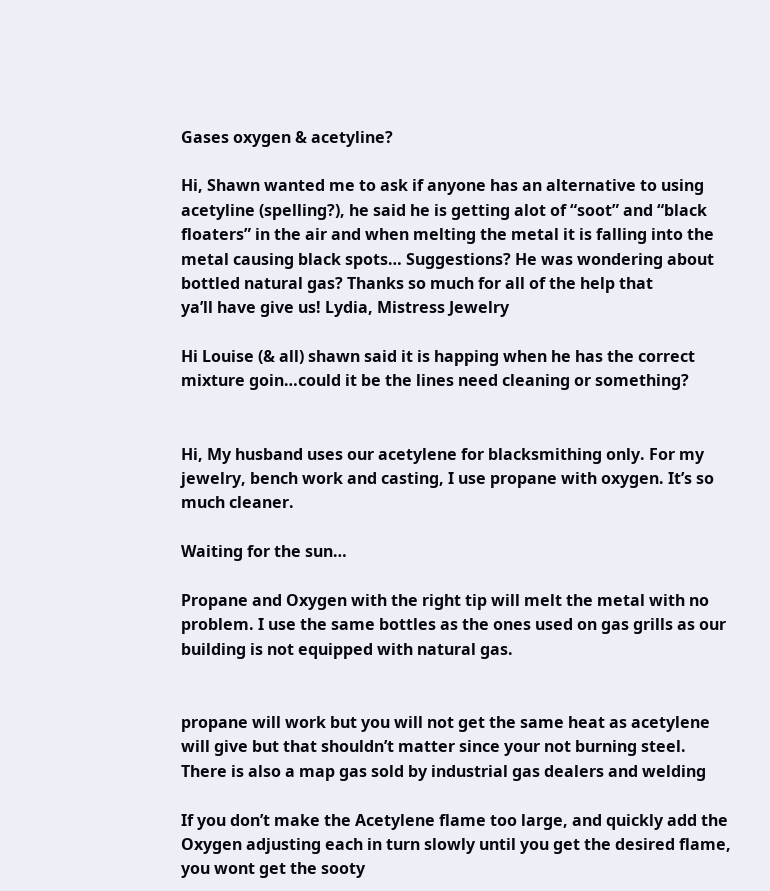Gases oxygen & acetyline?

Hi, Shawn wanted me to ask if anyone has an alternative to using
acetyline (spelling?), he said he is getting alot of “soot” and “black
floaters” in the air and when melting the metal it is falling into the
metal causing black spots… Suggestions? He was wondering about
bottled natural gas? Thanks so much for all of the help that
ya’ll have give us! Lydia, Mistress Jewelry

Hi Louise (& all) shawn said it is happing when he has the correct
mixture goin…could it be the lines need cleaning or something?


Hi, My husband uses our acetylene for blacksmithing only. For my
jewelry, bench work and casting, I use propane with oxygen. It’s so
much cleaner.

Waiting for the sun…

Propane and Oxygen with the right tip will melt the metal with no
problem. I use the same bottles as the ones used on gas grills as our
building is not equipped with natural gas.


propane will work but you will not get the same heat as acetylene
will give but that shouldn’t matter since your not burning steel.
There is also a map gas sold by industrial gas dealers and welding

If you don’t make the Acetylene flame too large, and quickly add the
Oxygen adjusting each in turn slowly until you get the desired flame,
you wont get the sooty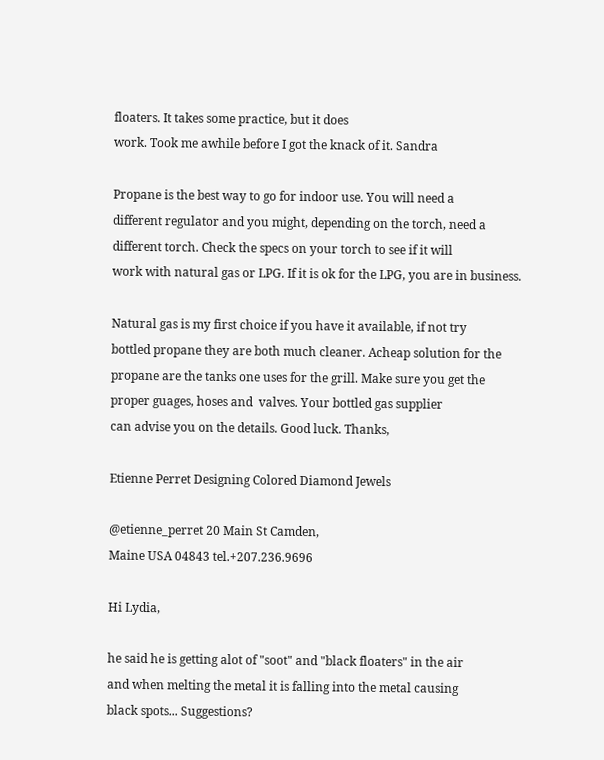floaters. It takes some practice, but it does
work. Took me awhile before I got the knack of it. Sandra

Propane is the best way to go for indoor use. You will need a
different regulator and you might, depending on the torch, need a
different torch. Check the specs on your torch to see if it will
work with natural gas or LPG. If it is ok for the LPG, you are in business.

Natural gas is my first choice if you have it available, if not try
bottled propane they are both much cleaner. Acheap solution for the
propane are the tanks one uses for the grill. Make sure you get the
proper guages, hoses and  valves. Your bottled gas supplier
can advise you on the details. Good luck. Thanks,

Etienne Perret Designing Colored Diamond Jewels

@etienne_perret 20 Main St Camden,
Maine USA 04843 tel.+207.236.9696

Hi Lydia,

he said he is getting alot of "soot" and "black floaters" in the air
and when melting the metal it is falling into the metal causing
black spots... Suggestions?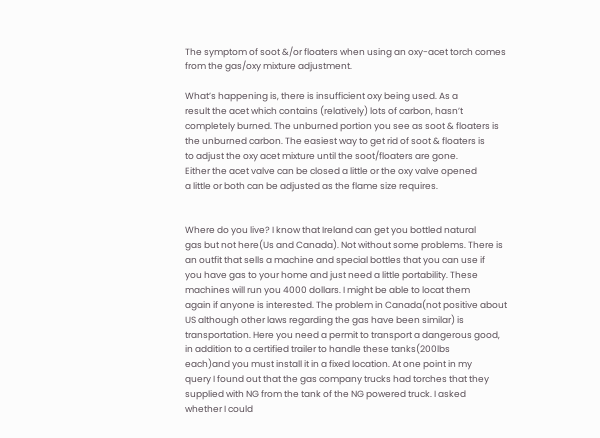The symptom of soot &/or floaters when using an oxy-acet torch comes
from the gas/oxy mixture adjustment.

What’s happening is, there is insufficient oxy being used. As a
result the acet which contains (relatively) lots of carbon, hasn’t
completely burned. The unburned portion you see as soot & floaters is
the unburned carbon. The easiest way to get rid of soot & floaters is
to adjust the oxy acet mixture until the soot/floaters are gone.
Either the acet valve can be closed a little or the oxy valve opened
a little or both can be adjusted as the flame size requires.


Where do you live? I know that Ireland can get you bottled natural
gas but not here(Us and Canada). Not without some problems. There is
an outfit that sells a machine and special bottles that you can use if
you have gas to your home and just need a little portability. These
machines will run you 4000 dollars. I might be able to locat them
again if anyone is interested. The problem in Canada(not positive about
US although other laws regarding the gas have been similar) is
transportation. Here you need a permit to transport a dangerous good,
in addition to a certified trailer to handle these tanks(200lbs
each)and you must install it in a fixed location. At one point in my
query I found out that the gas company trucks had torches that they
supplied with NG from the tank of the NG powered truck. I asked
whether I could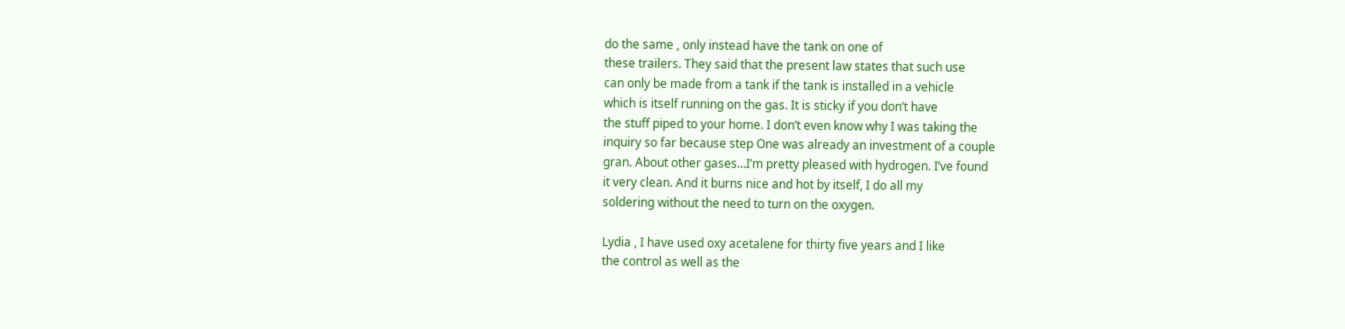do the same , only instead have the tank on one of
these trailers. They said that the present law states that such use
can only be made from a tank if the tank is installed in a vehicle
which is itself running on the gas. It is sticky if you don’t have
the stuff piped to your home. I don’t even know why I was taking the
inquiry so far because step One was already an investment of a couple
gran. About other gases…I’m pretty pleased with hydrogen. I’ve found
it very clean. And it burns nice and hot by itself, I do all my
soldering without the need to turn on the oxygen.

Lydia , I have used oxy acetalene for thirty five years and I like
the control as well as the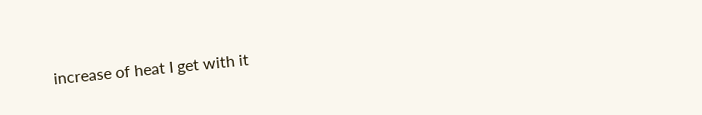increase of heat I get with it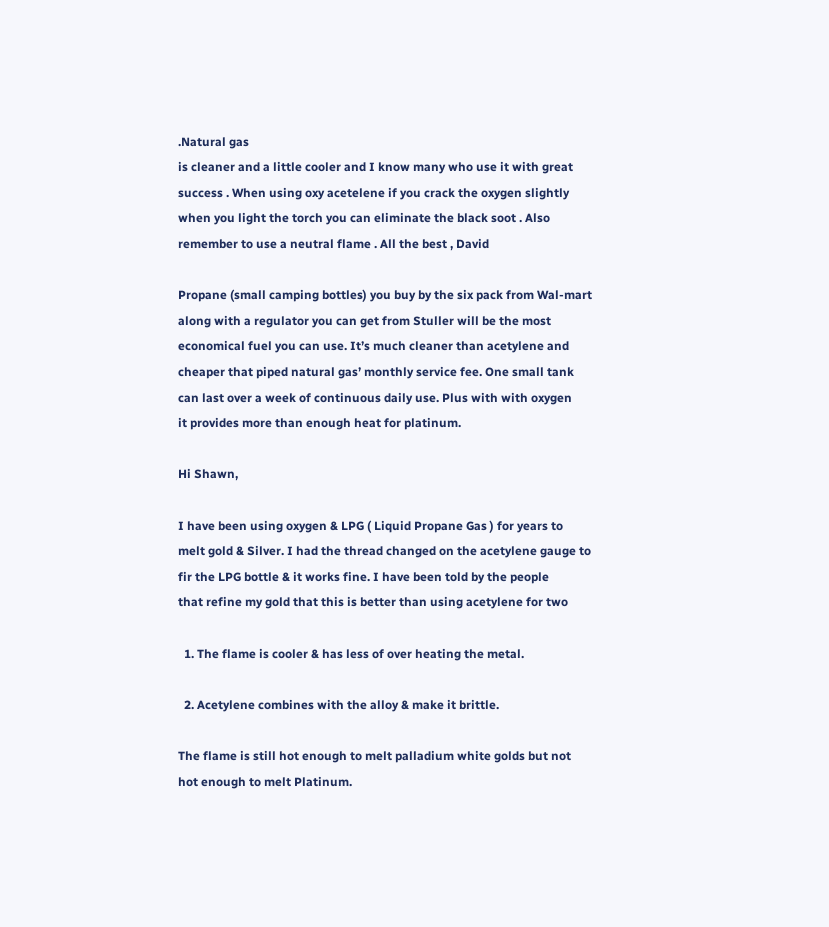.Natural gas
is cleaner and a little cooler and I know many who use it with great
success . When using oxy acetelene if you crack the oxygen slightly
when you light the torch you can eliminate the black soot . Also
remember to use a neutral flame . All the best , David

Propane (small camping bottles) you buy by the six pack from Wal-mart
along with a regulator you can get from Stuller will be the most
economical fuel you can use. It’s much cleaner than acetylene and
cheaper that piped natural gas’ monthly service fee. One small tank
can last over a week of continuous daily use. Plus with with oxygen
it provides more than enough heat for platinum.

Hi Shawn,

I have been using oxygen & LPG ( Liquid Propane Gas ) for years to
melt gold & Silver. I had the thread changed on the acetylene gauge to
fir the LPG bottle & it works fine. I have been told by the people
that refine my gold that this is better than using acetylene for two

  1. The flame is cooler & has less of over heating the metal.

  2. Acetylene combines with the alloy & make it brittle.

The flame is still hot enough to melt palladium white golds but not
hot enough to melt Platinum.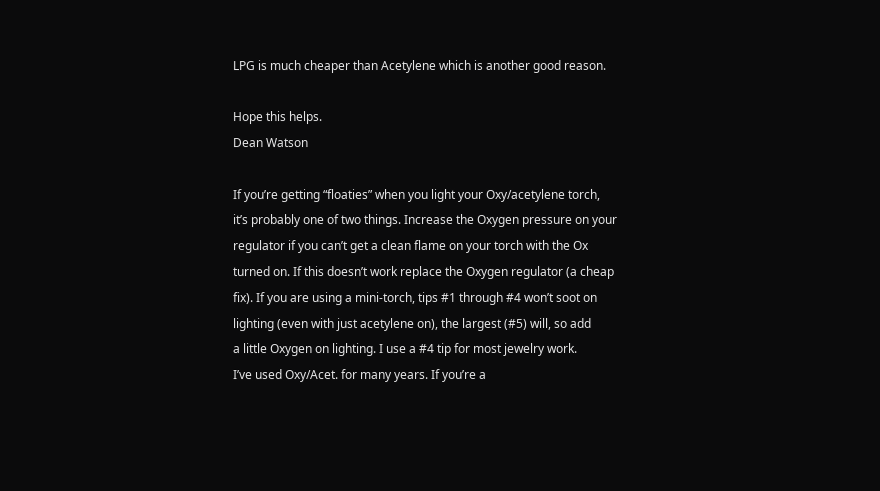LPG is much cheaper than Acetylene which is another good reason.

Hope this helps.
Dean Watson

If you’re getting “floaties” when you light your Oxy/acetylene torch,
it’s probably one of two things. Increase the Oxygen pressure on your
regulator if you can’t get a clean flame on your torch with the Ox
turned on. If this doesn’t work replace the Oxygen regulator (a cheap
fix). If you are using a mini-torch, tips #1 through #4 won’t soot on
lighting (even with just acetylene on), the largest (#5) will, so add
a little Oxygen on lighting. I use a #4 tip for most jewelry work.
I’ve used Oxy/Acet. for many years. If you’re a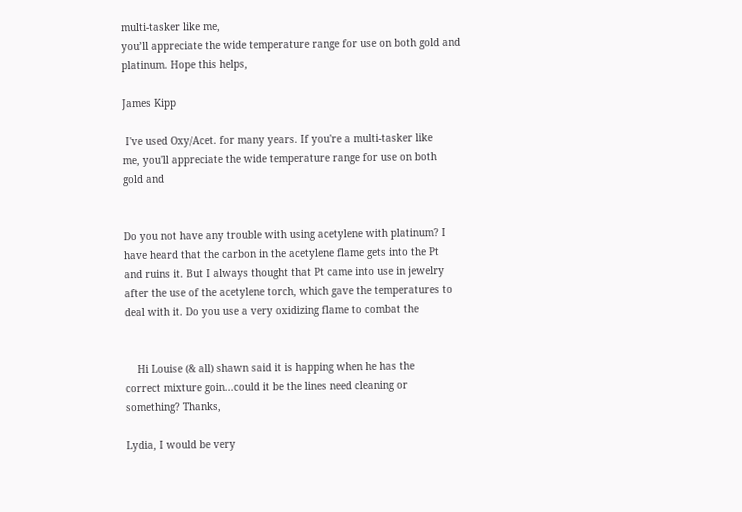multi-tasker like me,
you’ll appreciate the wide temperature range for use on both gold and
platinum. Hope this helps,

James Kipp

 I've used Oxy/Acet. for many years. If you're a multi-tasker like
me, you'll appreciate the wide temperature range for use on both
gold and


Do you not have any trouble with using acetylene with platinum? I
have heard that the carbon in the acetylene flame gets into the Pt
and ruins it. But I always thought that Pt came into use in jewelry
after the use of the acetylene torch, which gave the temperatures to
deal with it. Do you use a very oxidizing flame to combat the


    Hi Louise (& all) shawn said it is happing when he has the
correct mixture goin...could it be the lines need cleaning or
something? Thanks,

Lydia, I would be very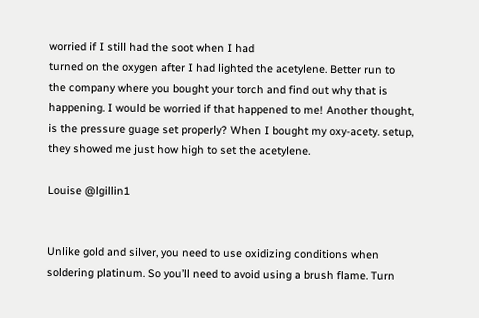worried if I still had the soot when I had
turned on the oxygen after I had lighted the acetylene. Better run to
the company where you bought your torch and find out why that is
happening. I would be worried if that happened to me! Another thought,
is the pressure guage set properly? When I bought my oxy-acety. setup,
they showed me just how high to set the acetylene.

Louise @lgillin1


Unlike gold and silver, you need to use oxidizing conditions when
soldering platinum. So you’ll need to avoid using a brush flame. Turn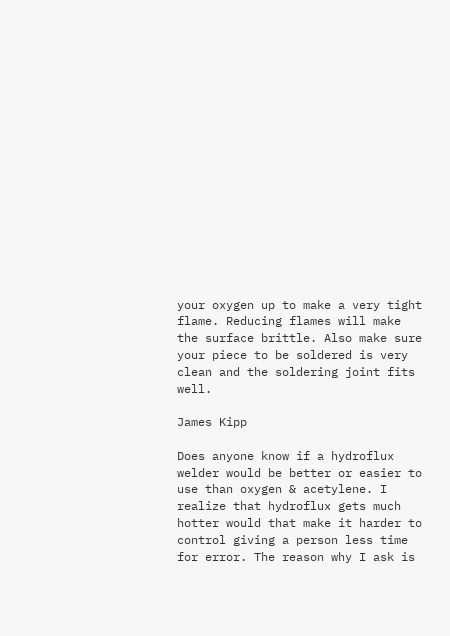your oxygen up to make a very tight flame. Reducing flames will make
the surface brittle. Also make sure your piece to be soldered is very
clean and the soldering joint fits well.

James Kipp

Does anyone know if a hydroflux welder would be better or easier to
use than oxygen & acetylene. I realize that hydroflux gets much
hotter would that make it harder to control giving a person less time
for error. The reason why I ask is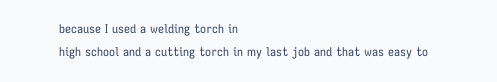because I used a welding torch in
high school and a cutting torch in my last job and that was easy to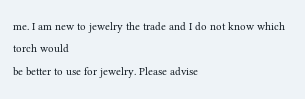me. I am new to jewelry the trade and I do not know which torch would
be better to use for jewelry. Please advise